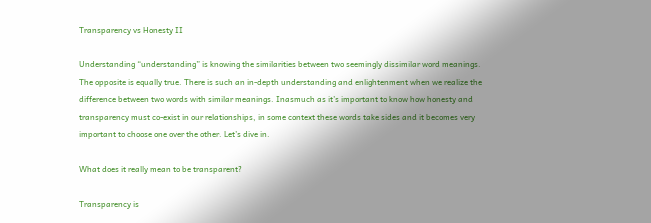Transparency vs Honesty II

Understanding “understanding” is knowing the similarities between two seemingly dissimilar word meanings. The opposite is equally true. There is such an in-depth understanding and enlightenment when we realize the difference between two words with similar meanings. Inasmuch as it’s important to know how honesty and transparency must co-exist in our relationships, in some context these words take sides and it becomes very important to choose one over the other. Let’s dive in.

What does it really mean to be transparent?

Transparency is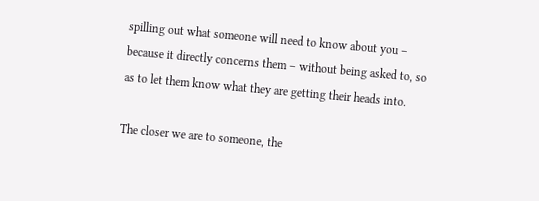spilling out what someone will need to know about you – because it directly concerns them – without being asked to, so as to let them know what they are getting their heads into.

The closer we are to someone, the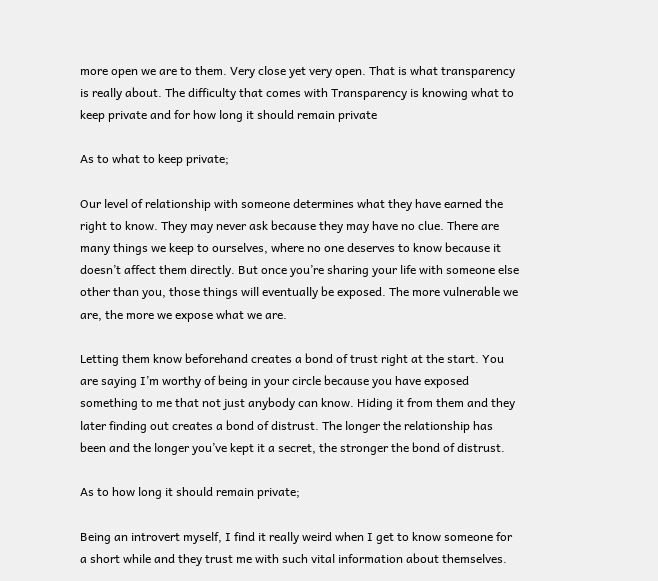more open we are to them. Very close yet very open. That is what transparency is really about. The difficulty that comes with Transparency is knowing what to keep private and for how long it should remain private

As to what to keep private;

Our level of relationship with someone determines what they have earned the right to know. They may never ask because they may have no clue. There are many things we keep to ourselves, where no one deserves to know because it doesn’t affect them directly. But once you’re sharing your life with someone else other than you, those things will eventually be exposed. The more vulnerable we are, the more we expose what we are.

Letting them know beforehand creates a bond of trust right at the start. You are saying I’m worthy of being in your circle because you have exposed something to me that not just anybody can know. Hiding it from them and they later finding out creates a bond of distrust. The longer the relationship has been and the longer you’ve kept it a secret, the stronger the bond of distrust.

As to how long it should remain private;

Being an introvert myself, I find it really weird when I get to know someone for a short while and they trust me with such vital information about themselves.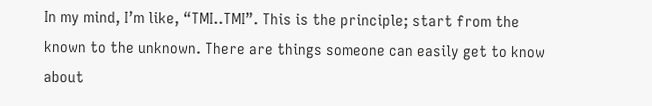In my mind, I’m like, “TMI..TMI”. This is the principle; start from the known to the unknown. There are things someone can easily get to know about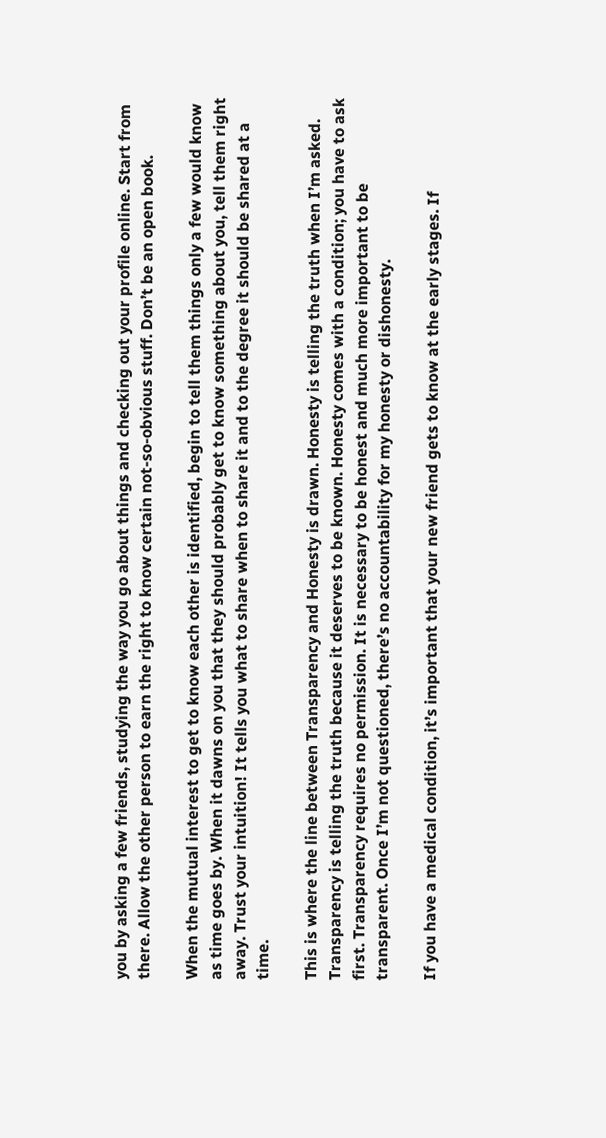you by asking a few friends, studying the way you go about things and checking out your profile online. Start from there. Allow the other person to earn the right to know certain not-so-obvious stuff. Don’t be an open book.

When the mutual interest to get to know each other is identified, begin to tell them things only a few would know as time goes by. When it dawns on you that they should probably get to know something about you, tell them right away. Trust your intuition! It tells you what to share when to share it and to the degree it should be shared at a time.

This is where the line between Transparency and Honesty is drawn. Honesty is telling the truth when I’m asked. Transparency is telling the truth because it deserves to be known. Honesty comes with a condition; you have to ask first. Transparency requires no permission. It is necessary to be honest and much more important to be transparent. Once I’m not questioned, there’s no accountability for my honesty or dishonesty.

If you have a medical condition, it’s important that your new friend gets to know at the early stages. If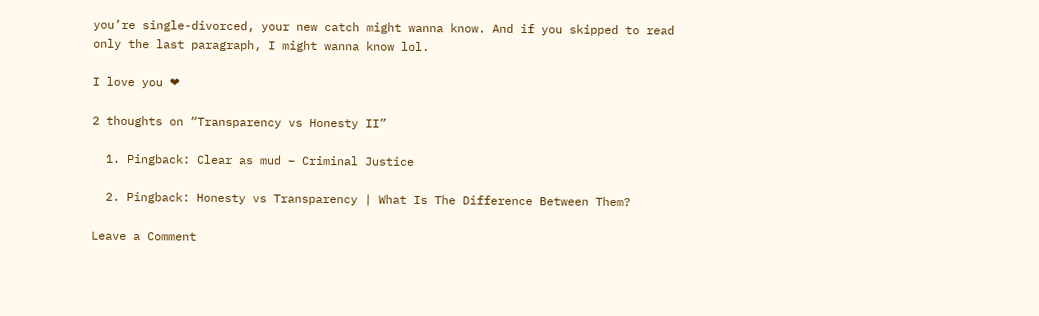you’re single-divorced, your new catch might wanna know. And if you skipped to read only the last paragraph, I might wanna know lol.

I love you ❤

2 thoughts on “Transparency vs Honesty II”

  1. Pingback: Clear as mud – Criminal Justice

  2. Pingback: Honesty vs Transparency | What Is The Difference Between Them?

Leave a Comment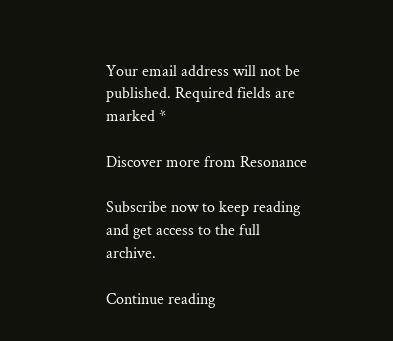Your email address will not be published. Required fields are marked *

Discover more from Resonance

Subscribe now to keep reading and get access to the full archive.

Continue reading